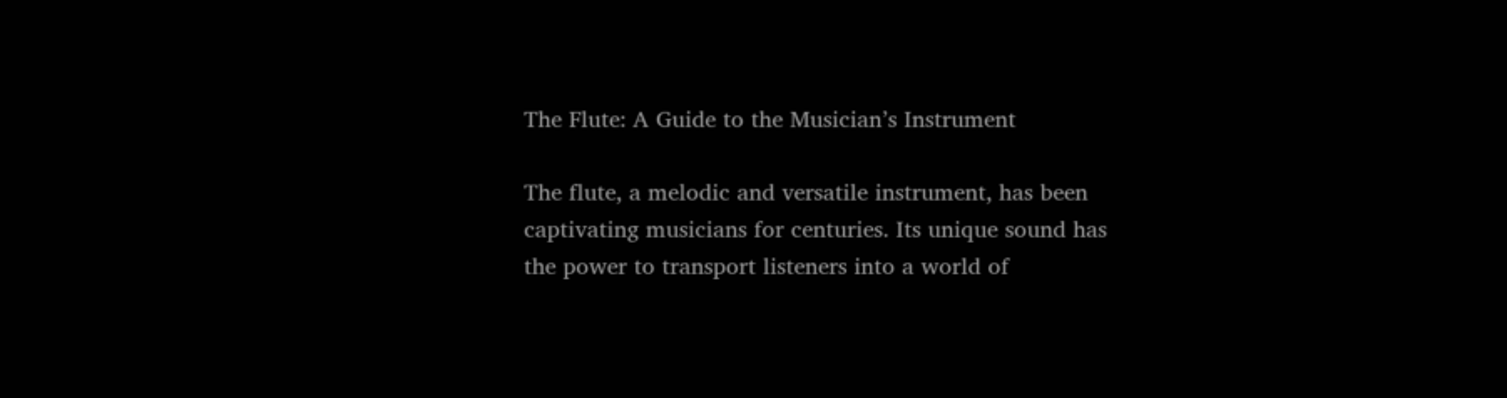The Flute: A Guide to the Musician’s Instrument

The flute, a melodic and versatile instrument, has been captivating musicians for centuries. Its unique sound has the power to transport listeners into a world of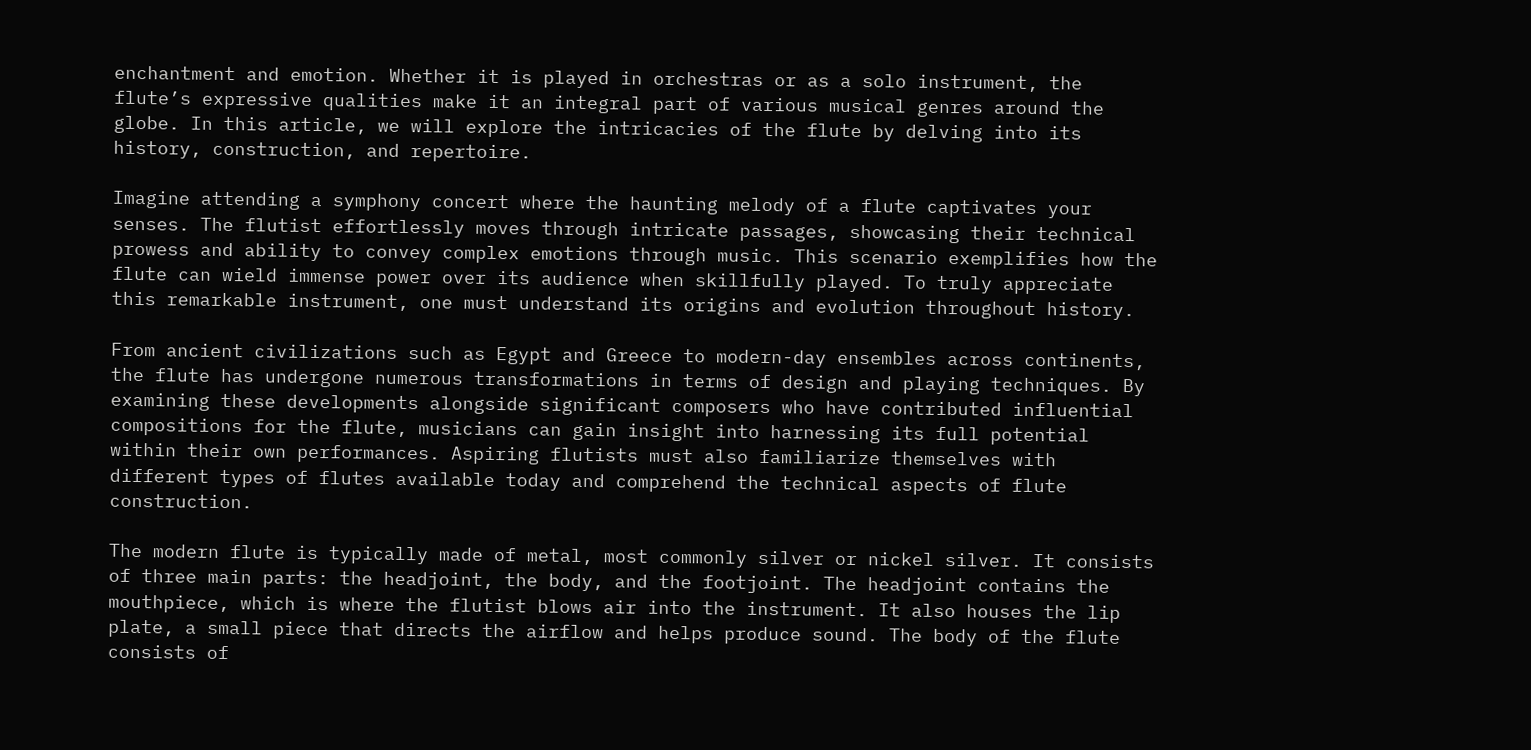enchantment and emotion. Whether it is played in orchestras or as a solo instrument, the flute’s expressive qualities make it an integral part of various musical genres around the globe. In this article, we will explore the intricacies of the flute by delving into its history, construction, and repertoire.

Imagine attending a symphony concert where the haunting melody of a flute captivates your senses. The flutist effortlessly moves through intricate passages, showcasing their technical prowess and ability to convey complex emotions through music. This scenario exemplifies how the flute can wield immense power over its audience when skillfully played. To truly appreciate this remarkable instrument, one must understand its origins and evolution throughout history.

From ancient civilizations such as Egypt and Greece to modern-day ensembles across continents, the flute has undergone numerous transformations in terms of design and playing techniques. By examining these developments alongside significant composers who have contributed influential compositions for the flute, musicians can gain insight into harnessing its full potential within their own performances. Aspiring flutists must also familiarize themselves with different types of flutes available today and comprehend the technical aspects of flute construction.

The modern flute is typically made of metal, most commonly silver or nickel silver. It consists of three main parts: the headjoint, the body, and the footjoint. The headjoint contains the mouthpiece, which is where the flutist blows air into the instrument. It also houses the lip plate, a small piece that directs the airflow and helps produce sound. The body of the flute consists of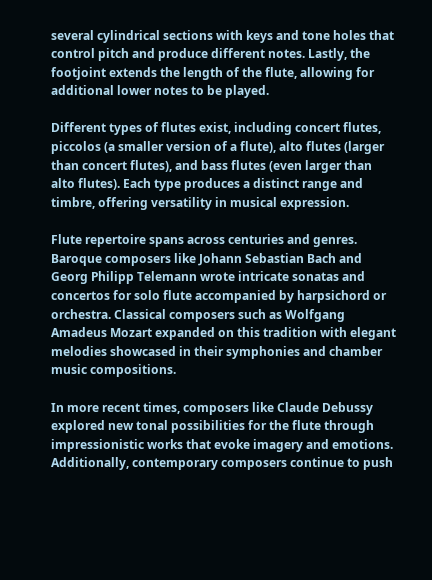several cylindrical sections with keys and tone holes that control pitch and produce different notes. Lastly, the footjoint extends the length of the flute, allowing for additional lower notes to be played.

Different types of flutes exist, including concert flutes, piccolos (a smaller version of a flute), alto flutes (larger than concert flutes), and bass flutes (even larger than alto flutes). Each type produces a distinct range and timbre, offering versatility in musical expression.

Flute repertoire spans across centuries and genres. Baroque composers like Johann Sebastian Bach and Georg Philipp Telemann wrote intricate sonatas and concertos for solo flute accompanied by harpsichord or orchestra. Classical composers such as Wolfgang Amadeus Mozart expanded on this tradition with elegant melodies showcased in their symphonies and chamber music compositions.

In more recent times, composers like Claude Debussy explored new tonal possibilities for the flute through impressionistic works that evoke imagery and emotions. Additionally, contemporary composers continue to push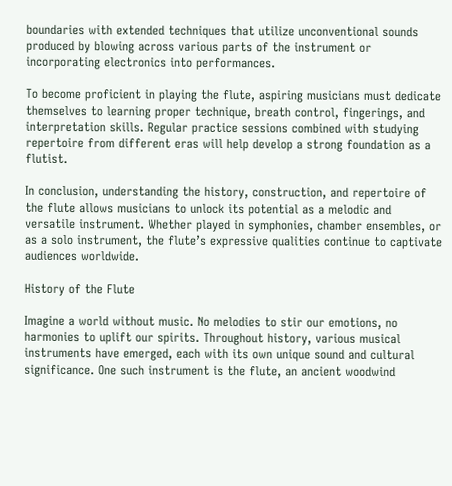boundaries with extended techniques that utilize unconventional sounds produced by blowing across various parts of the instrument or incorporating electronics into performances.

To become proficient in playing the flute, aspiring musicians must dedicate themselves to learning proper technique, breath control, fingerings, and interpretation skills. Regular practice sessions combined with studying repertoire from different eras will help develop a strong foundation as a flutist.

In conclusion, understanding the history, construction, and repertoire of the flute allows musicians to unlock its potential as a melodic and versatile instrument. Whether played in symphonies, chamber ensembles, or as a solo instrument, the flute’s expressive qualities continue to captivate audiences worldwide.

History of the Flute

Imagine a world without music. No melodies to stir our emotions, no harmonies to uplift our spirits. Throughout history, various musical instruments have emerged, each with its own unique sound and cultural significance. One such instrument is the flute, an ancient woodwind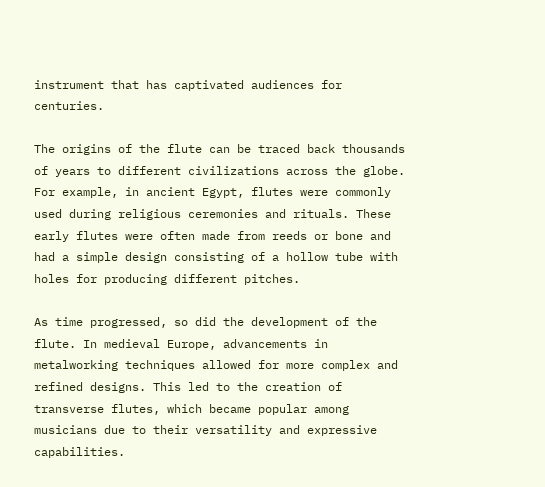instrument that has captivated audiences for centuries.

The origins of the flute can be traced back thousands of years to different civilizations across the globe. For example, in ancient Egypt, flutes were commonly used during religious ceremonies and rituals. These early flutes were often made from reeds or bone and had a simple design consisting of a hollow tube with holes for producing different pitches.

As time progressed, so did the development of the flute. In medieval Europe, advancements in metalworking techniques allowed for more complex and refined designs. This led to the creation of transverse flutes, which became popular among musicians due to their versatility and expressive capabilities.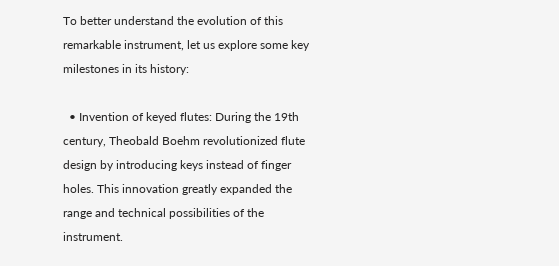To better understand the evolution of this remarkable instrument, let us explore some key milestones in its history:

  • Invention of keyed flutes: During the 19th century, Theobald Boehm revolutionized flute design by introducing keys instead of finger holes. This innovation greatly expanded the range and technical possibilities of the instrument.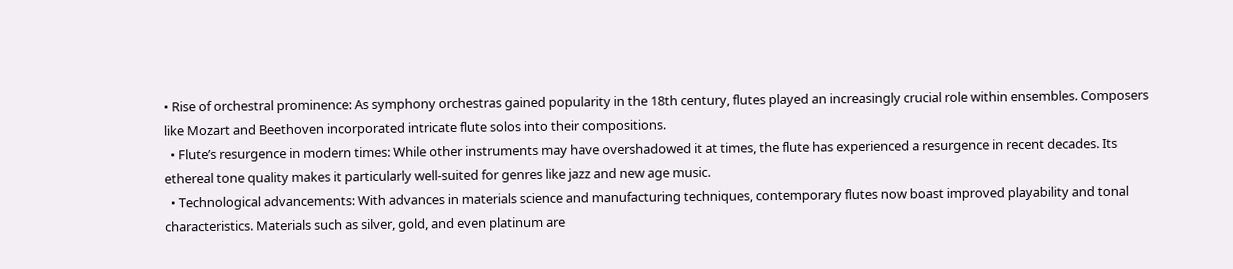• Rise of orchestral prominence: As symphony orchestras gained popularity in the 18th century, flutes played an increasingly crucial role within ensembles. Composers like Mozart and Beethoven incorporated intricate flute solos into their compositions.
  • Flute’s resurgence in modern times: While other instruments may have overshadowed it at times, the flute has experienced a resurgence in recent decades. Its ethereal tone quality makes it particularly well-suited for genres like jazz and new age music.
  • Technological advancements: With advances in materials science and manufacturing techniques, contemporary flutes now boast improved playability and tonal characteristics. Materials such as silver, gold, and even platinum are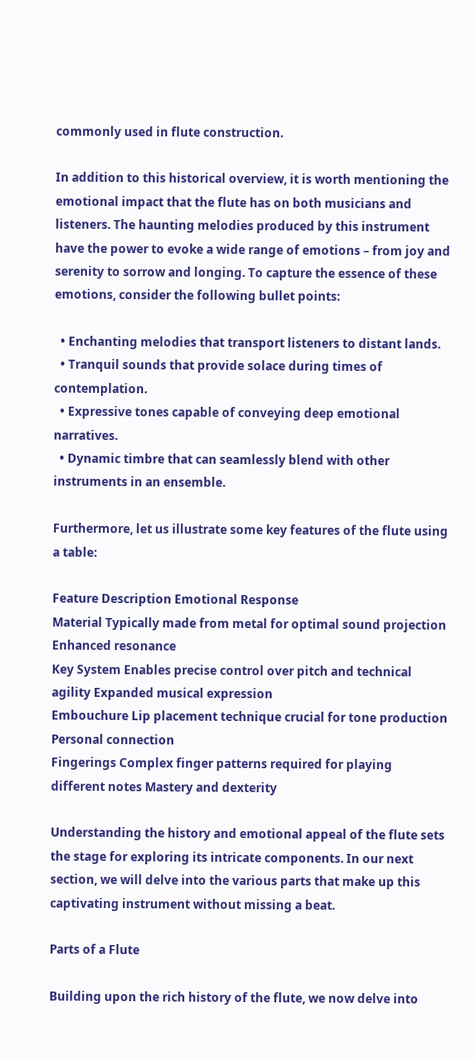commonly used in flute construction.

In addition to this historical overview, it is worth mentioning the emotional impact that the flute has on both musicians and listeners. The haunting melodies produced by this instrument have the power to evoke a wide range of emotions – from joy and serenity to sorrow and longing. To capture the essence of these emotions, consider the following bullet points:

  • Enchanting melodies that transport listeners to distant lands.
  • Tranquil sounds that provide solace during times of contemplation.
  • Expressive tones capable of conveying deep emotional narratives.
  • Dynamic timbre that can seamlessly blend with other instruments in an ensemble.

Furthermore, let us illustrate some key features of the flute using a table:

Feature Description Emotional Response
Material Typically made from metal for optimal sound projection Enhanced resonance
Key System Enables precise control over pitch and technical agility Expanded musical expression
Embouchure Lip placement technique crucial for tone production Personal connection
Fingerings Complex finger patterns required for playing different notes Mastery and dexterity

Understanding the history and emotional appeal of the flute sets the stage for exploring its intricate components. In our next section, we will delve into the various parts that make up this captivating instrument without missing a beat.

Parts of a Flute

Building upon the rich history of the flute, we now delve into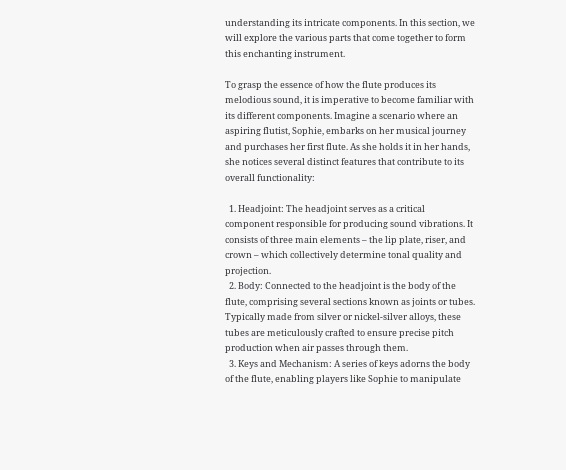understanding its intricate components. In this section, we will explore the various parts that come together to form this enchanting instrument.

To grasp the essence of how the flute produces its melodious sound, it is imperative to become familiar with its different components. Imagine a scenario where an aspiring flutist, Sophie, embarks on her musical journey and purchases her first flute. As she holds it in her hands, she notices several distinct features that contribute to its overall functionality:

  1. Headjoint: The headjoint serves as a critical component responsible for producing sound vibrations. It consists of three main elements – the lip plate, riser, and crown – which collectively determine tonal quality and projection.
  2. Body: Connected to the headjoint is the body of the flute, comprising several sections known as joints or tubes. Typically made from silver or nickel-silver alloys, these tubes are meticulously crafted to ensure precise pitch production when air passes through them.
  3. Keys and Mechanism: A series of keys adorns the body of the flute, enabling players like Sophie to manipulate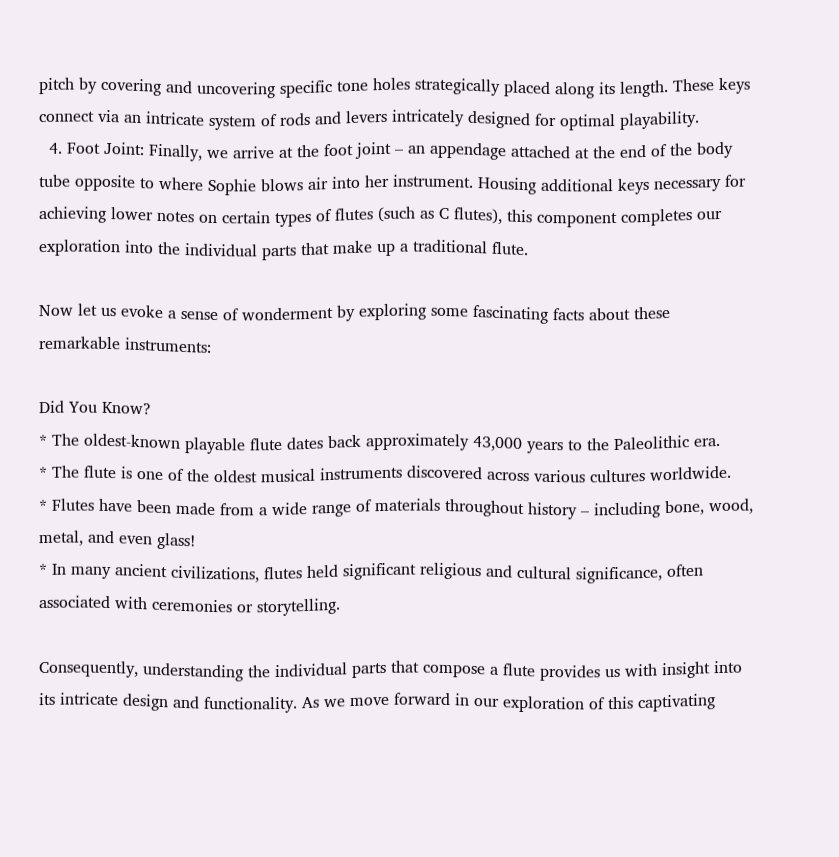pitch by covering and uncovering specific tone holes strategically placed along its length. These keys connect via an intricate system of rods and levers intricately designed for optimal playability.
  4. Foot Joint: Finally, we arrive at the foot joint – an appendage attached at the end of the body tube opposite to where Sophie blows air into her instrument. Housing additional keys necessary for achieving lower notes on certain types of flutes (such as C flutes), this component completes our exploration into the individual parts that make up a traditional flute.

Now let us evoke a sense of wonderment by exploring some fascinating facts about these remarkable instruments:

Did You Know?
* The oldest-known playable flute dates back approximately 43,000 years to the Paleolithic era.
* The flute is one of the oldest musical instruments discovered across various cultures worldwide.
* Flutes have been made from a wide range of materials throughout history – including bone, wood, metal, and even glass!
* In many ancient civilizations, flutes held significant religious and cultural significance, often associated with ceremonies or storytelling.

Consequently, understanding the individual parts that compose a flute provides us with insight into its intricate design and functionality. As we move forward in our exploration of this captivating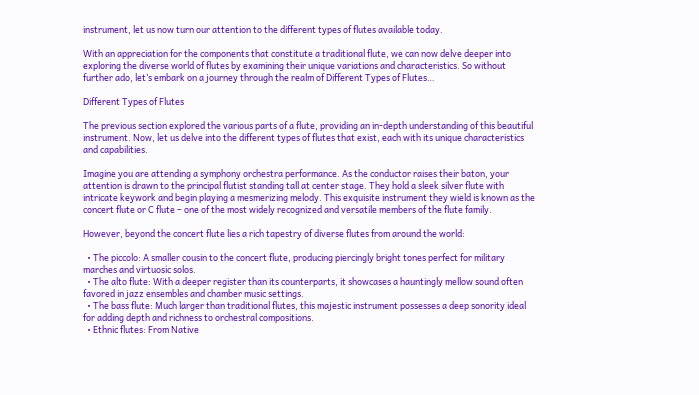instrument, let us now turn our attention to the different types of flutes available today.

With an appreciation for the components that constitute a traditional flute, we can now delve deeper into exploring the diverse world of flutes by examining their unique variations and characteristics. So without further ado, let’s embark on a journey through the realm of Different Types of Flutes…

Different Types of Flutes

The previous section explored the various parts of a flute, providing an in-depth understanding of this beautiful instrument. Now, let us delve into the different types of flutes that exist, each with its unique characteristics and capabilities.

Imagine you are attending a symphony orchestra performance. As the conductor raises their baton, your attention is drawn to the principal flutist standing tall at center stage. They hold a sleek silver flute with intricate keywork and begin playing a mesmerizing melody. This exquisite instrument they wield is known as the concert flute or C flute – one of the most widely recognized and versatile members of the flute family.

However, beyond the concert flute lies a rich tapestry of diverse flutes from around the world:

  • The piccolo: A smaller cousin to the concert flute, producing piercingly bright tones perfect for military marches and virtuosic solos.
  • The alto flute: With a deeper register than its counterparts, it showcases a hauntingly mellow sound often favored in jazz ensembles and chamber music settings.
  • The bass flute: Much larger than traditional flutes, this majestic instrument possesses a deep sonority ideal for adding depth and richness to orchestral compositions.
  • Ethnic flutes: From Native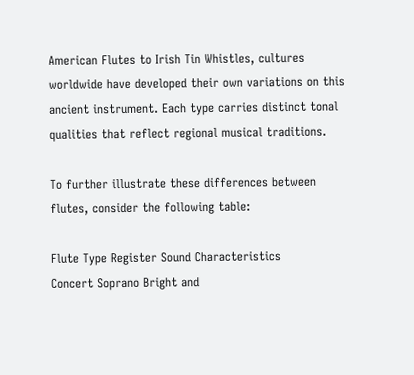American Flutes to Irish Tin Whistles, cultures worldwide have developed their own variations on this ancient instrument. Each type carries distinct tonal qualities that reflect regional musical traditions.

To further illustrate these differences between flutes, consider the following table:

Flute Type Register Sound Characteristics
Concert Soprano Bright and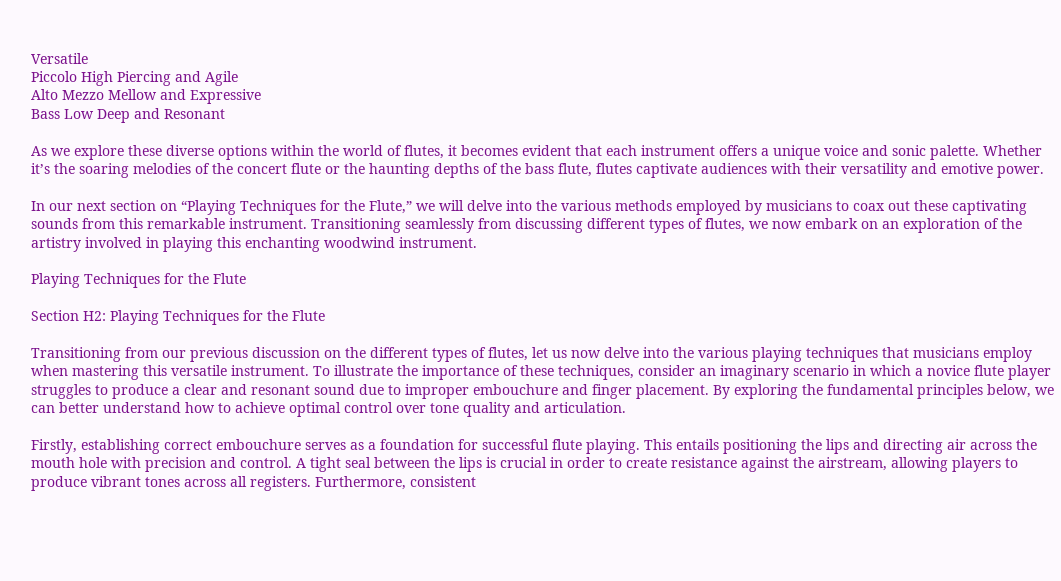Versatile
Piccolo High Piercing and Agile
Alto Mezzo Mellow and Expressive
Bass Low Deep and Resonant

As we explore these diverse options within the world of flutes, it becomes evident that each instrument offers a unique voice and sonic palette. Whether it’s the soaring melodies of the concert flute or the haunting depths of the bass flute, flutes captivate audiences with their versatility and emotive power.

In our next section on “Playing Techniques for the Flute,” we will delve into the various methods employed by musicians to coax out these captivating sounds from this remarkable instrument. Transitioning seamlessly from discussing different types of flutes, we now embark on an exploration of the artistry involved in playing this enchanting woodwind instrument.

Playing Techniques for the Flute

Section H2: Playing Techniques for the Flute

Transitioning from our previous discussion on the different types of flutes, let us now delve into the various playing techniques that musicians employ when mastering this versatile instrument. To illustrate the importance of these techniques, consider an imaginary scenario in which a novice flute player struggles to produce a clear and resonant sound due to improper embouchure and finger placement. By exploring the fundamental principles below, we can better understand how to achieve optimal control over tone quality and articulation.

Firstly, establishing correct embouchure serves as a foundation for successful flute playing. This entails positioning the lips and directing air across the mouth hole with precision and control. A tight seal between the lips is crucial in order to create resistance against the airstream, allowing players to produce vibrant tones across all registers. Furthermore, consistent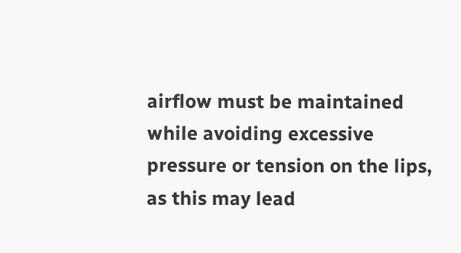airflow must be maintained while avoiding excessive pressure or tension on the lips, as this may lead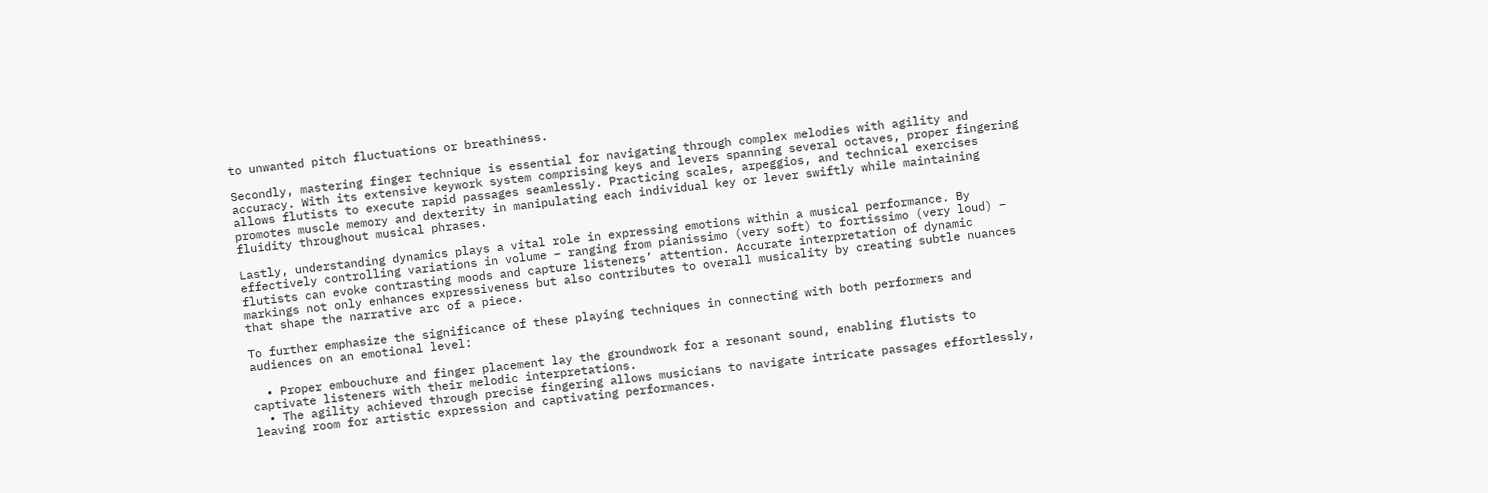to unwanted pitch fluctuations or breathiness.

Secondly, mastering finger technique is essential for navigating through complex melodies with agility and accuracy. With its extensive keywork system comprising keys and levers spanning several octaves, proper fingering allows flutists to execute rapid passages seamlessly. Practicing scales, arpeggios, and technical exercises promotes muscle memory and dexterity in manipulating each individual key or lever swiftly while maintaining fluidity throughout musical phrases.

Lastly, understanding dynamics plays a vital role in expressing emotions within a musical performance. By effectively controlling variations in volume – ranging from pianissimo (very soft) to fortissimo (very loud) – flutists can evoke contrasting moods and capture listeners’ attention. Accurate interpretation of dynamic markings not only enhances expressiveness but also contributes to overall musicality by creating subtle nuances that shape the narrative arc of a piece.

To further emphasize the significance of these playing techniques in connecting with both performers and audiences on an emotional level:

  • Proper embouchure and finger placement lay the groundwork for a resonant sound, enabling flutists to captivate listeners with their melodic interpretations.
  • The agility achieved through precise fingering allows musicians to navigate intricate passages effortlessly, leaving room for artistic expression and captivating performances.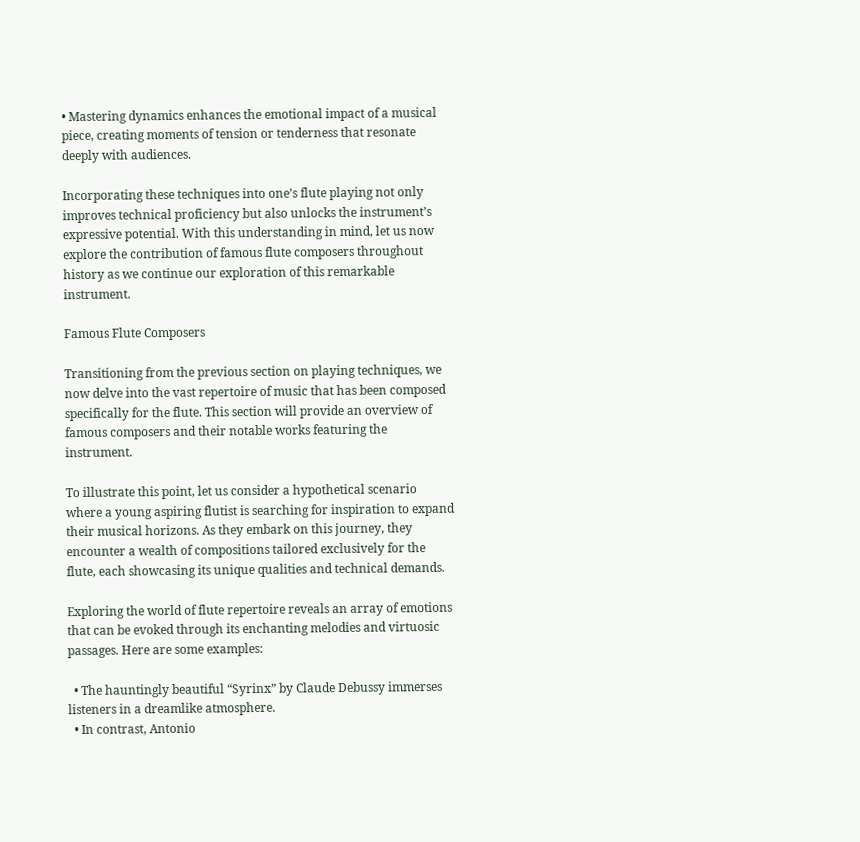• Mastering dynamics enhances the emotional impact of a musical piece, creating moments of tension or tenderness that resonate deeply with audiences.

Incorporating these techniques into one’s flute playing not only improves technical proficiency but also unlocks the instrument’s expressive potential. With this understanding in mind, let us now explore the contribution of famous flute composers throughout history as we continue our exploration of this remarkable instrument.

Famous Flute Composers

Transitioning from the previous section on playing techniques, we now delve into the vast repertoire of music that has been composed specifically for the flute. This section will provide an overview of famous composers and their notable works featuring the instrument.

To illustrate this point, let us consider a hypothetical scenario where a young aspiring flutist is searching for inspiration to expand their musical horizons. As they embark on this journey, they encounter a wealth of compositions tailored exclusively for the flute, each showcasing its unique qualities and technical demands.

Exploring the world of flute repertoire reveals an array of emotions that can be evoked through its enchanting melodies and virtuosic passages. Here are some examples:

  • The hauntingly beautiful “Syrinx” by Claude Debussy immerses listeners in a dreamlike atmosphere.
  • In contrast, Antonio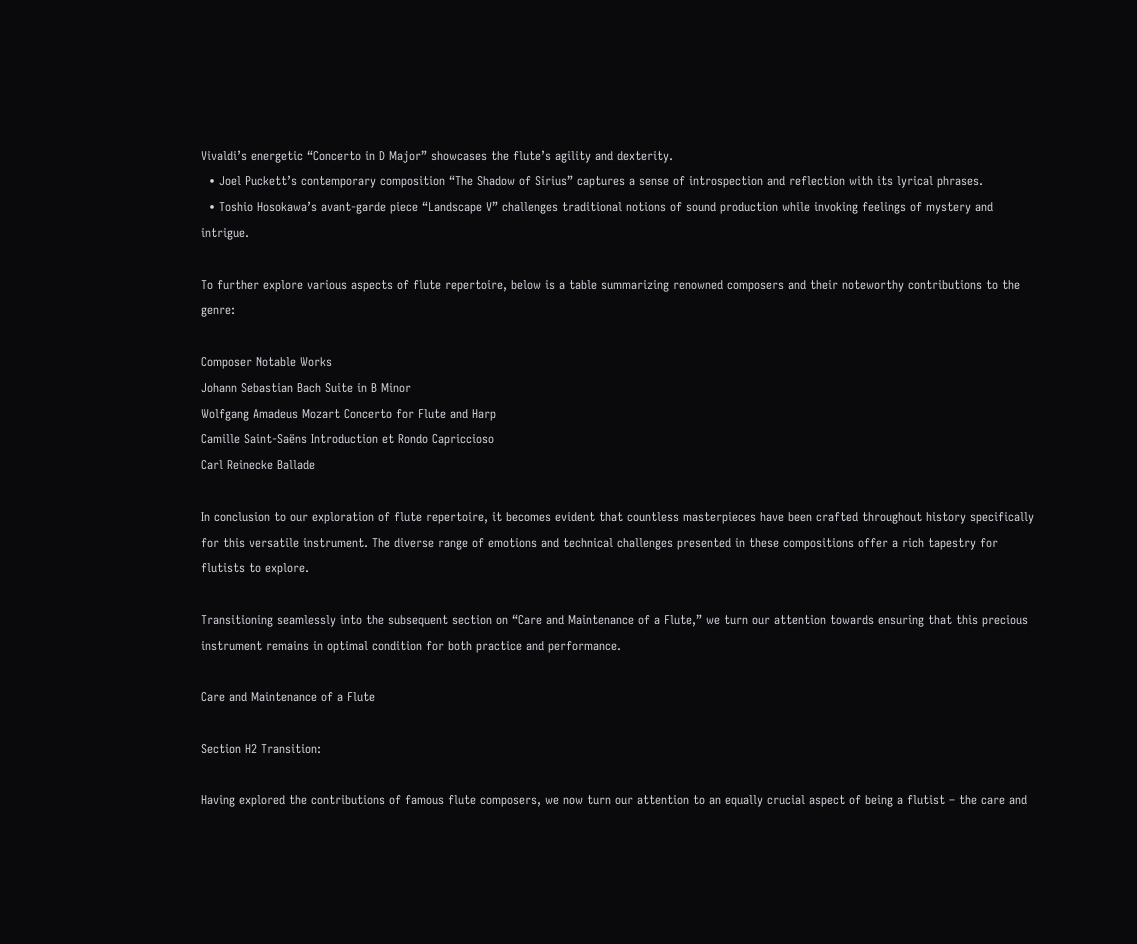Vivaldi’s energetic “Concerto in D Major” showcases the flute’s agility and dexterity.
  • Joel Puckett’s contemporary composition “The Shadow of Sirius” captures a sense of introspection and reflection with its lyrical phrases.
  • Toshio Hosokawa’s avant-garde piece “Landscape V” challenges traditional notions of sound production while invoking feelings of mystery and intrigue.

To further explore various aspects of flute repertoire, below is a table summarizing renowned composers and their noteworthy contributions to the genre:

Composer Notable Works
Johann Sebastian Bach Suite in B Minor
Wolfgang Amadeus Mozart Concerto for Flute and Harp
Camille Saint-Saëns Introduction et Rondo Capriccioso
Carl Reinecke Ballade

In conclusion to our exploration of flute repertoire, it becomes evident that countless masterpieces have been crafted throughout history specifically for this versatile instrument. The diverse range of emotions and technical challenges presented in these compositions offer a rich tapestry for flutists to explore.

Transitioning seamlessly into the subsequent section on “Care and Maintenance of a Flute,” we turn our attention towards ensuring that this precious instrument remains in optimal condition for both practice and performance.

Care and Maintenance of a Flute

Section H2 Transition:

Having explored the contributions of famous flute composers, we now turn our attention to an equally crucial aspect of being a flutist – the care and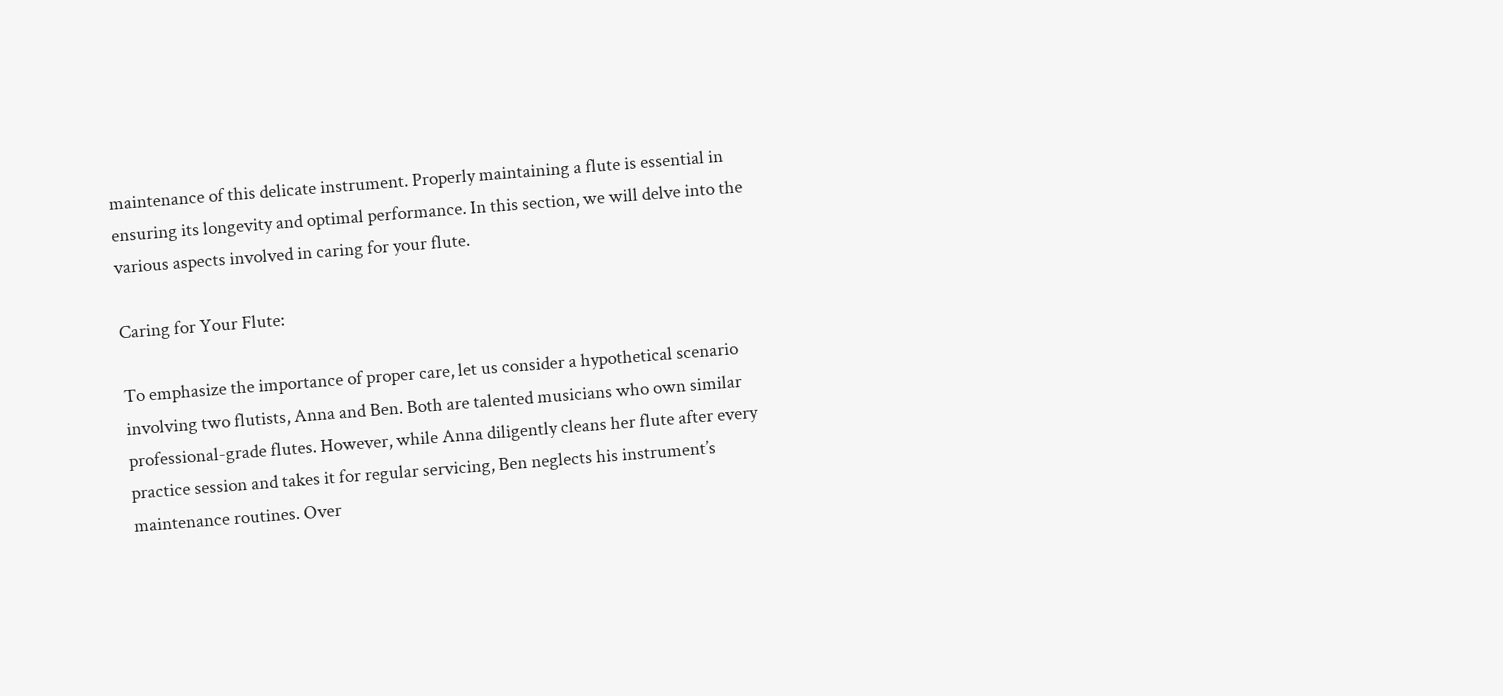maintenance of this delicate instrument. Properly maintaining a flute is essential in ensuring its longevity and optimal performance. In this section, we will delve into the various aspects involved in caring for your flute.

Caring for Your Flute:

To emphasize the importance of proper care, let us consider a hypothetical scenario involving two flutists, Anna and Ben. Both are talented musicians who own similar professional-grade flutes. However, while Anna diligently cleans her flute after every practice session and takes it for regular servicing, Ben neglects his instrument’s maintenance routines. Over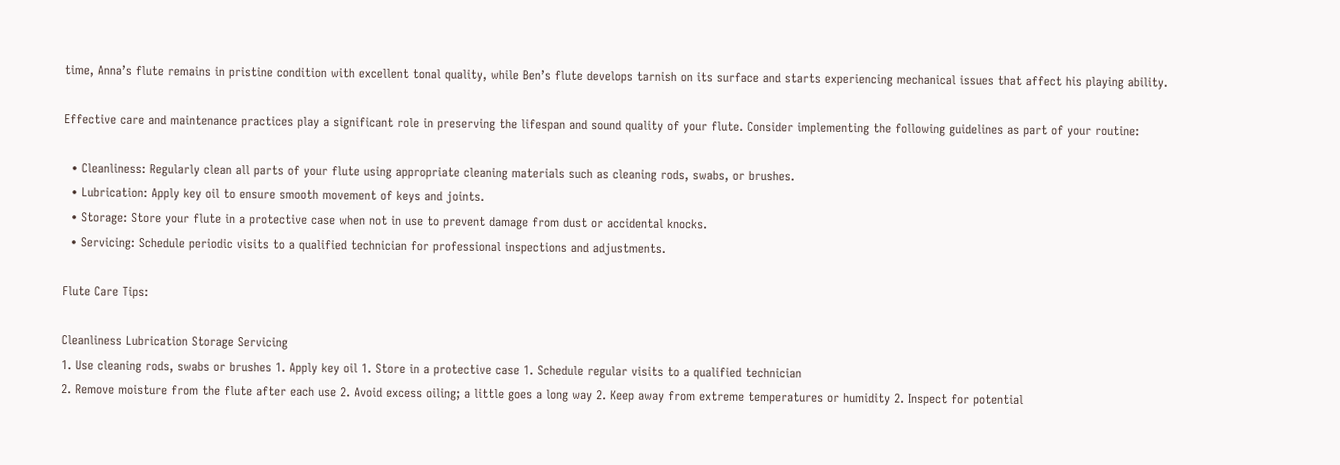time, Anna’s flute remains in pristine condition with excellent tonal quality, while Ben’s flute develops tarnish on its surface and starts experiencing mechanical issues that affect his playing ability.

Effective care and maintenance practices play a significant role in preserving the lifespan and sound quality of your flute. Consider implementing the following guidelines as part of your routine:

  • Cleanliness: Regularly clean all parts of your flute using appropriate cleaning materials such as cleaning rods, swabs, or brushes.
  • Lubrication: Apply key oil to ensure smooth movement of keys and joints.
  • Storage: Store your flute in a protective case when not in use to prevent damage from dust or accidental knocks.
  • Servicing: Schedule periodic visits to a qualified technician for professional inspections and adjustments.

Flute Care Tips:

Cleanliness Lubrication Storage Servicing
1. Use cleaning rods, swabs or brushes 1. Apply key oil 1. Store in a protective case 1. Schedule regular visits to a qualified technician
2. Remove moisture from the flute after each use 2. Avoid excess oiling; a little goes a long way 2. Keep away from extreme temperatures or humidity 2. Inspect for potential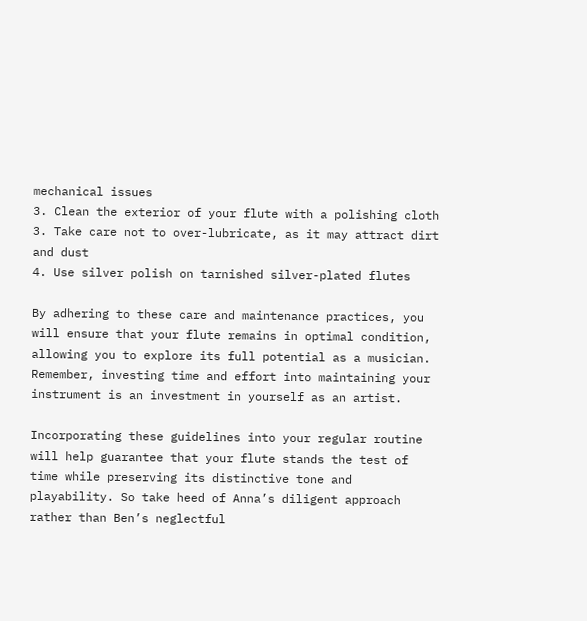mechanical issues
3. Clean the exterior of your flute with a polishing cloth 3. Take care not to over-lubricate, as it may attract dirt and dust
4. Use silver polish on tarnished silver-plated flutes

By adhering to these care and maintenance practices, you will ensure that your flute remains in optimal condition, allowing you to explore its full potential as a musician. Remember, investing time and effort into maintaining your instrument is an investment in yourself as an artist.

Incorporating these guidelines into your regular routine will help guarantee that your flute stands the test of time while preserving its distinctive tone and playability. So take heed of Anna’s diligent approach rather than Ben’s neglectful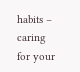habits – caring for your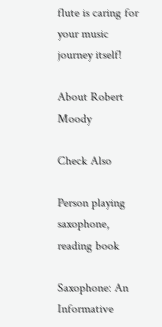flute is caring for your music journey itself!

About Robert Moody

Check Also

Person playing saxophone, reading book

Saxophone: An Informative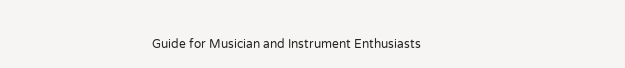Guide for Musician and Instrument Enthusiasts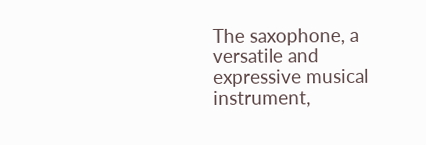The saxophone, a versatile and expressive musical instrument,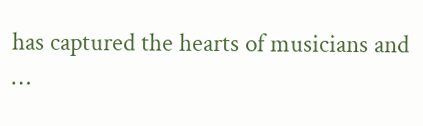has captured the hearts of musicians and …